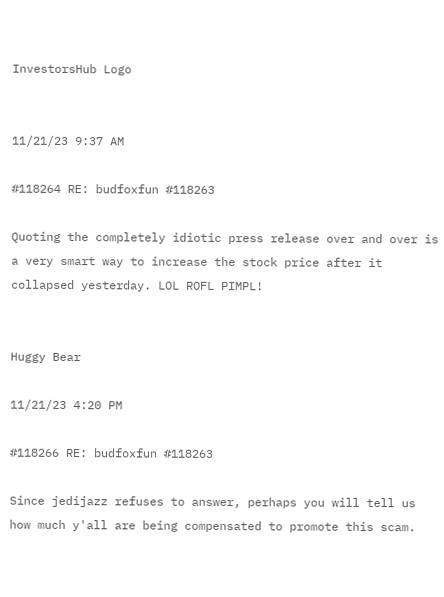InvestorsHub Logo


11/21/23 9:37 AM

#118264 RE: budfoxfun #118263

Quoting the completely idiotic press release over and over is a very smart way to increase the stock price after it collapsed yesterday. LOL ROFL PIMPL!


Huggy Bear

11/21/23 4:20 PM

#118266 RE: budfoxfun #118263

Since jedijazz refuses to answer, perhaps you will tell us how much y'all are being compensated to promote this scam.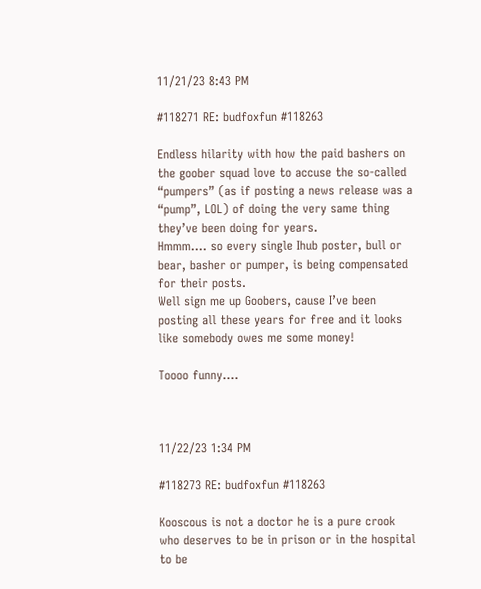11/21/23 8:43 PM

#118271 RE: budfoxfun #118263

Endless hilarity with how the paid bashers on the goober squad love to accuse the so-called “pumpers” (as if posting a news release was a “pump”, LOL) of doing the very same thing they’ve been doing for years.
Hmmm…. so every single Ihub poster, bull or bear, basher or pumper, is being compensated for their posts.
Well sign me up Goobers, cause I’ve been posting all these years for free and it looks like somebody owes me some money!

Toooo funny….



11/22/23 1:34 PM

#118273 RE: budfoxfun #118263

Kooscous is not a doctor he is a pure crook who deserves to be in prison or in the hospital to be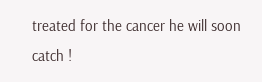treated for the cancer he will soon catch !